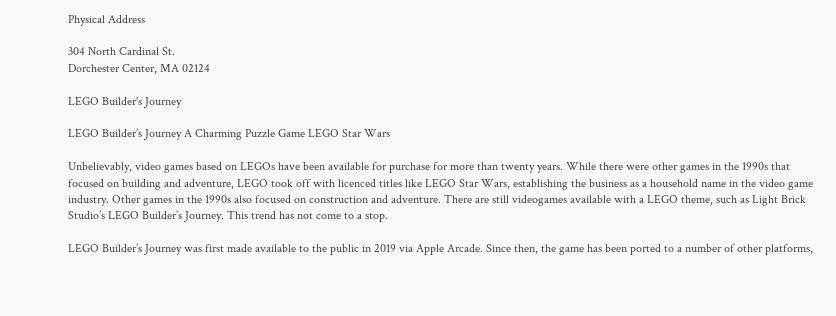Physical Address

304 North Cardinal St.
Dorchester Center, MA 02124

LEGO Builder's Journey

LEGO Builder’s Journey A Charming Puzzle Game LEGO Star Wars

Unbelievably, video games based on LEGOs have been available for purchase for more than twenty years. While there were other games in the 1990s that focused on building and adventure, LEGO took off with licenced titles like LEGO Star Wars, establishing the business as a household name in the video game industry. Other games in the 1990s also focused on construction and adventure. There are still videogames available with a LEGO theme, such as Light Brick Studio’s LEGO Builder’s Journey. This trend has not come to a stop.

LEGO Builder’s Journey was first made available to the public in 2019 via Apple Arcade. Since then, the game has been ported to a number of other platforms,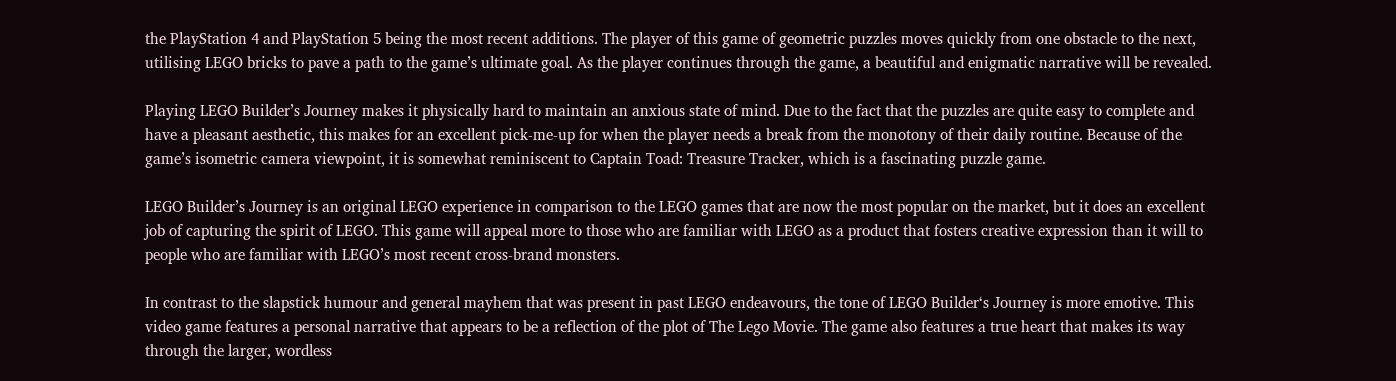the PlayStation 4 and PlayStation 5 being the most recent additions. The player of this game of geometric puzzles moves quickly from one obstacle to the next, utilising LEGO bricks to pave a path to the game’s ultimate goal. As the player continues through the game, a beautiful and enigmatic narrative will be revealed.

Playing LEGO Builder’s Journey makes it physically hard to maintain an anxious state of mind. Due to the fact that the puzzles are quite easy to complete and have a pleasant aesthetic, this makes for an excellent pick-me-up for when the player needs a break from the monotony of their daily routine. Because of the game’s isometric camera viewpoint, it is somewhat reminiscent to Captain Toad: Treasure Tracker, which is a fascinating puzzle game.

LEGO Builder’s Journey is an original LEGO experience in comparison to the LEGO games that are now the most popular on the market, but it does an excellent job of capturing the spirit of LEGO. This game will appeal more to those who are familiar with LEGO as a product that fosters creative expression than it will to people who are familiar with LEGO’s most recent cross-brand monsters.

In contrast to the slapstick humour and general mayhem that was present in past LEGO endeavours, the tone of LEGO Builder‘s Journey is more emotive. This video game features a personal narrative that appears to be a reflection of the plot of The Lego Movie. The game also features a true heart that makes its way through the larger, wordless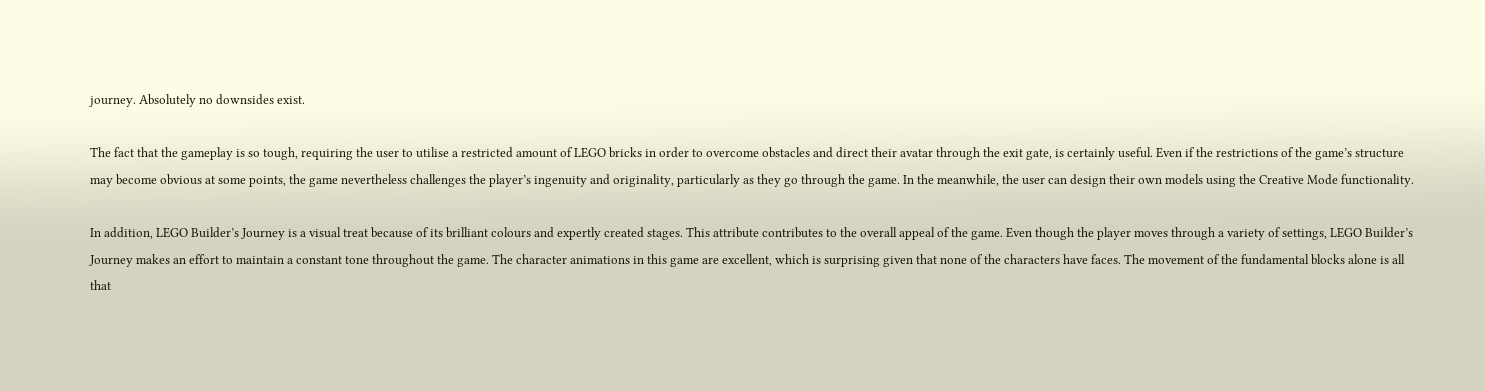journey. Absolutely no downsides exist.

The fact that the gameplay is so tough, requiring the user to utilise a restricted amount of LEGO bricks in order to overcome obstacles and direct their avatar through the exit gate, is certainly useful. Even if the restrictions of the game’s structure may become obvious at some points, the game nevertheless challenges the player’s ingenuity and originality, particularly as they go through the game. In the meanwhile, the user can design their own models using the Creative Mode functionality.

In addition, LEGO Builder’s Journey is a visual treat because of its brilliant colours and expertly created stages. This attribute contributes to the overall appeal of the game. Even though the player moves through a variety of settings, LEGO Builder’s Journey makes an effort to maintain a constant tone throughout the game. The character animations in this game are excellent, which is surprising given that none of the characters have faces. The movement of the fundamental blocks alone is all that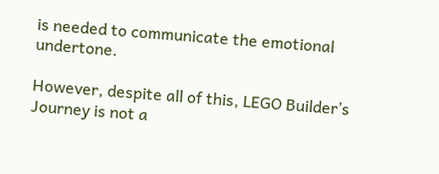is needed to communicate the emotional undertone.

However, despite all of this, LEGO Builder’s Journey is not a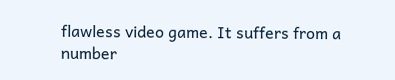flawless video game. It suffers from a number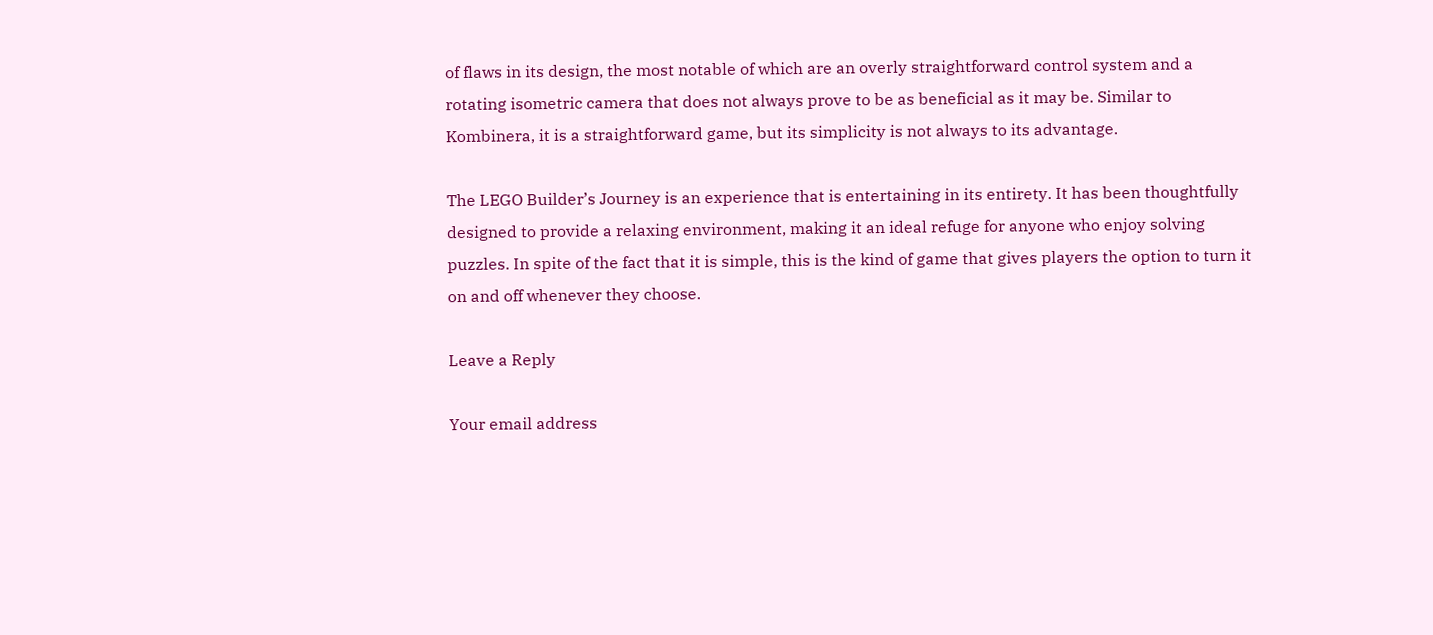of flaws in its design, the most notable of which are an overly straightforward control system and a rotating isometric camera that does not always prove to be as beneficial as it may be. Similar to Kombinera, it is a straightforward game, but its simplicity is not always to its advantage.

The LEGO Builder’s Journey is an experience that is entertaining in its entirety. It has been thoughtfully designed to provide a relaxing environment, making it an ideal refuge for anyone who enjoy solving puzzles. In spite of the fact that it is simple, this is the kind of game that gives players the option to turn it on and off whenever they choose.

Leave a Reply

Your email address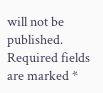will not be published. Required fields are marked *